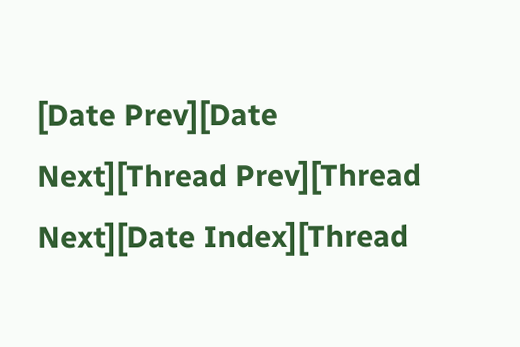[Date Prev][Date Next][Thread Prev][Thread Next][Date Index][Thread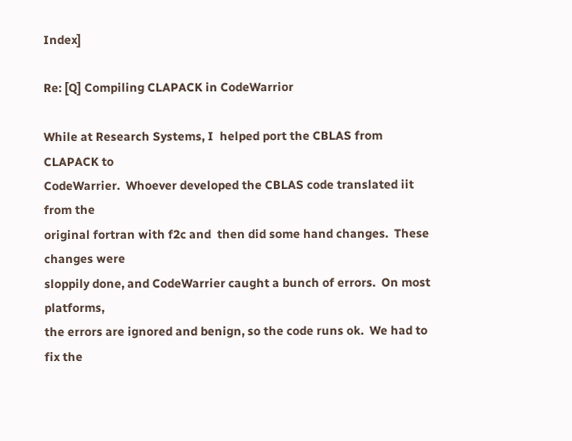Index]

Re: [Q] Compiling CLAPACK in CodeWarrior

While at Research Systems, I  helped port the CBLAS from CLAPACK to
CodeWarrier.  Whoever developed the CBLAS code translated iit from the
original fortran with f2c and  then did some hand changes.  These changes were
sloppily done, and CodeWarrier caught a bunch of errors.  On most platforms,
the errors are ignored and benign, so the code runs ok.  We had to fix the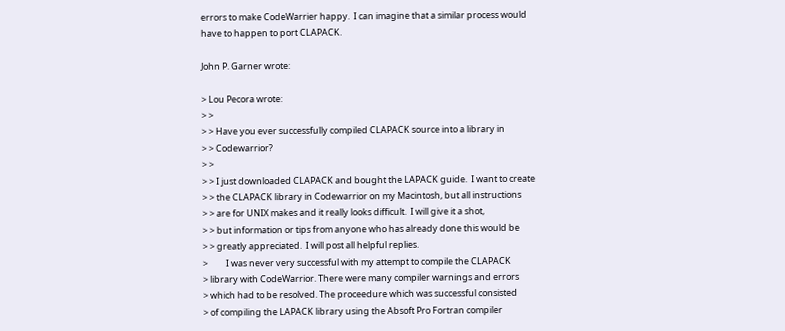errors to make CodeWarrier happy.  I can imagine that a similar process would
have to happen to port CLAPACK.

John P. Garner wrote:

> Lou Pecora wrote:
> >
> > Have you ever successfully compiled CLAPACK source into a library in
> > Codewarrior?
> >
> > I just downloaded CLAPACK and bought the LAPACK guide.  I want to create
> > the CLAPACK library in Codewarrior on my Macintosh, but all instructions
> > are for UNIX makes and it really looks difficult.  I will give it a shot,
> > but information or tips from anyone who has already done this would be
> > greatly appreciated.  I will post all helpful replies.
>         I was never very successful with my attempt to compile the CLAPACK
> library with CodeWarrior. There were many compiler warnings and errors
> which had to be resolved. The proceedure which was successful consisted
> of compiling the LAPACK library using the Absoft Pro Fortran compiler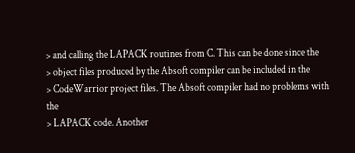> and calling the LAPACK routines from C. This can be done since the
> object files produced by the Absoft compiler can be included in the
> CodeWarrior project files. The Absoft compiler had no problems with the
> LAPACK code. Another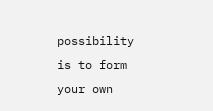possibility is to form your own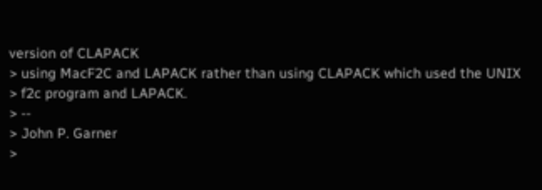version of CLAPACK
> using MacF2C and LAPACK rather than using CLAPACK which used the UNIX
> f2c program and LAPACK.
> --
> John P. Garner
>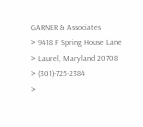GARNER & Associates
> 9418 F Spring House Lane
> Laurel, Maryland 20708
> (301)-725-2384
>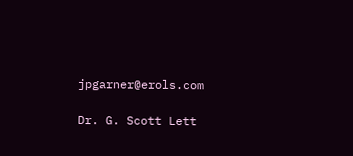jpgarner@erols.com

Dr. G. Scott Lett